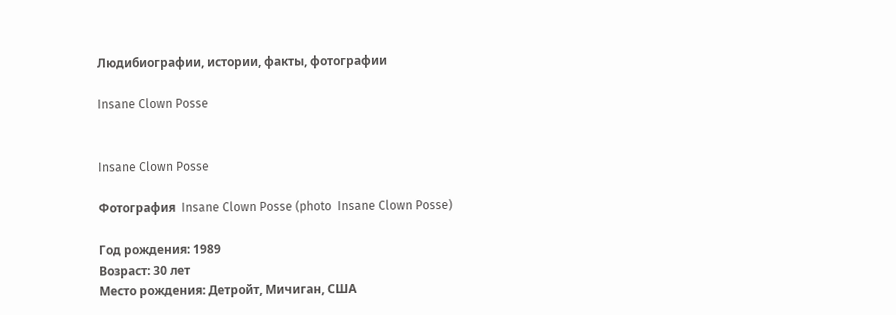Людибиографии, истории, факты, фотографии

Insane Clown Posse


Insane Clown Posse

Фотография  Insane Clown Posse (photo  Insane Clown Posse)

Год рождения: 1989
Возраст: 30 лет
Место рождения: Детройт, Мичиган, США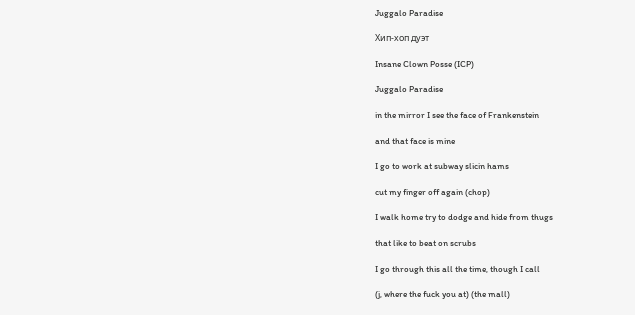Juggalo Paradise

Хип-хоп дуэт

Insane Clown Posse (ICP)

Juggalo Paradise

in the mirror I see the face of Frankenstein

and that face is mine

I go to work at subway slicin hams

cut my finger off again (chop)

I walk home try to dodge and hide from thugs

that like to beat on scrubs

I go through this all the time, though I call

(j, where the fuck you at) (the mall)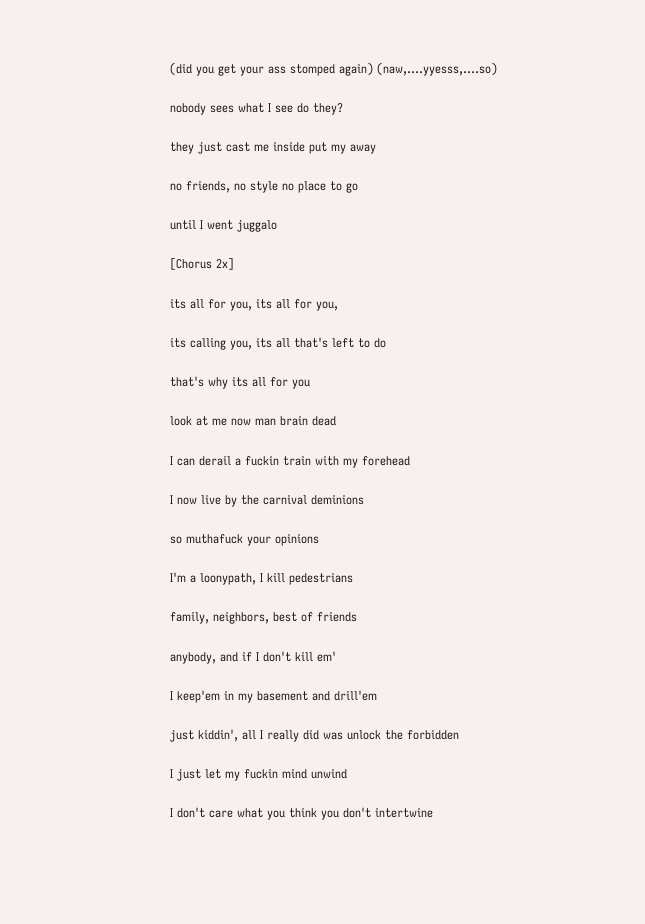(did you get your ass stomped again) (naw,....yyesss,....so)

nobody sees what I see do they?

they just cast me inside put my away

no friends, no style no place to go

until I went juggalo

[Chorus 2x]

its all for you, its all for you,

its calling you, its all that's left to do

that's why its all for you

look at me now man brain dead

I can derail a fuckin train with my forehead

I now live by the carnival deminions

so muthafuck your opinions

I'm a loonypath, I kill pedestrians

family, neighbors, best of friends

anybody, and if I don't kill em'

I keep'em in my basement and drill'em

just kiddin', all I really did was unlock the forbidden

I just let my fuckin mind unwind

I don't care what you think you don't intertwine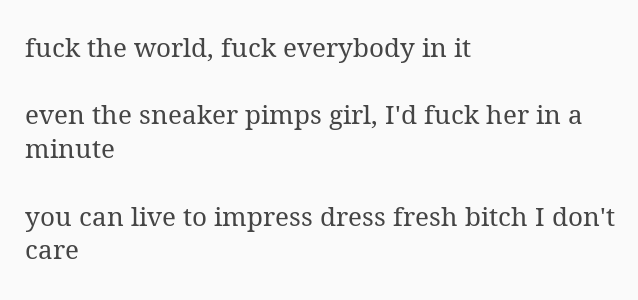fuck the world, fuck everybody in it

even the sneaker pimps girl, I'd fuck her in a minute

you can live to impress dress fresh bitch I don't care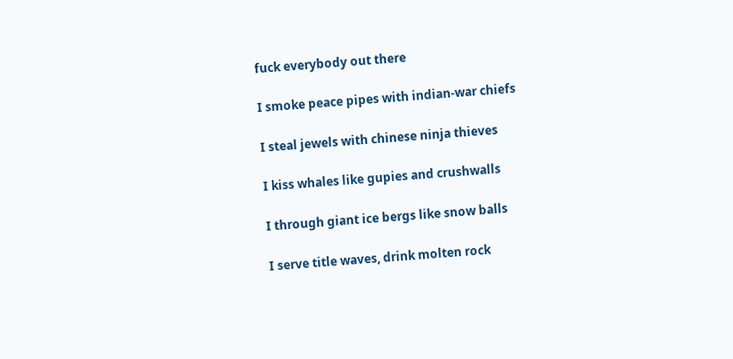fuck everybody out there

I smoke peace pipes with indian-war chiefs

I steal jewels with chinese ninja thieves

I kiss whales like gupies and crushwalls

I through giant ice bergs like snow balls

I serve title waves, drink molten rock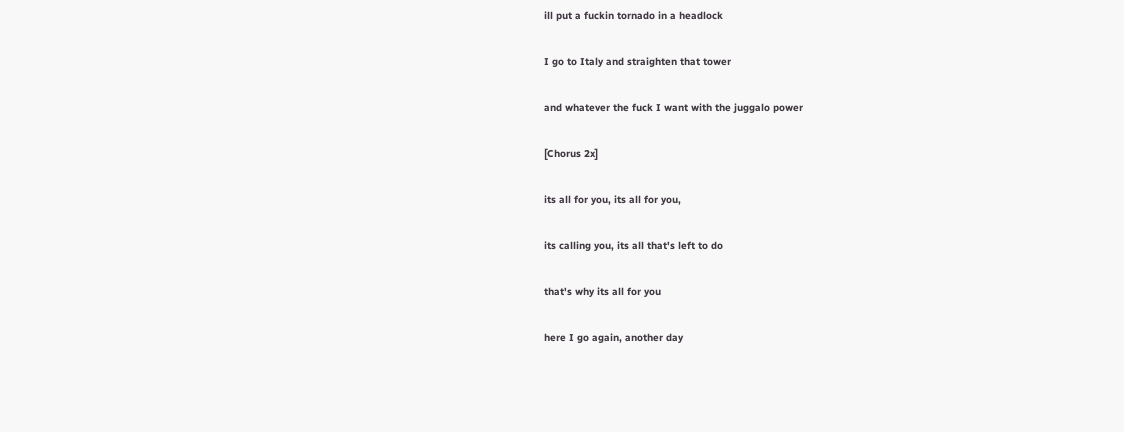ill put a fuckin tornado in a headlock

I go to Italy and straighten that tower

and whatever the fuck I want with the juggalo power

[Chorus 2x]

its all for you, its all for you,

its calling you, its all that's left to do

that's why its all for you

here I go again, another day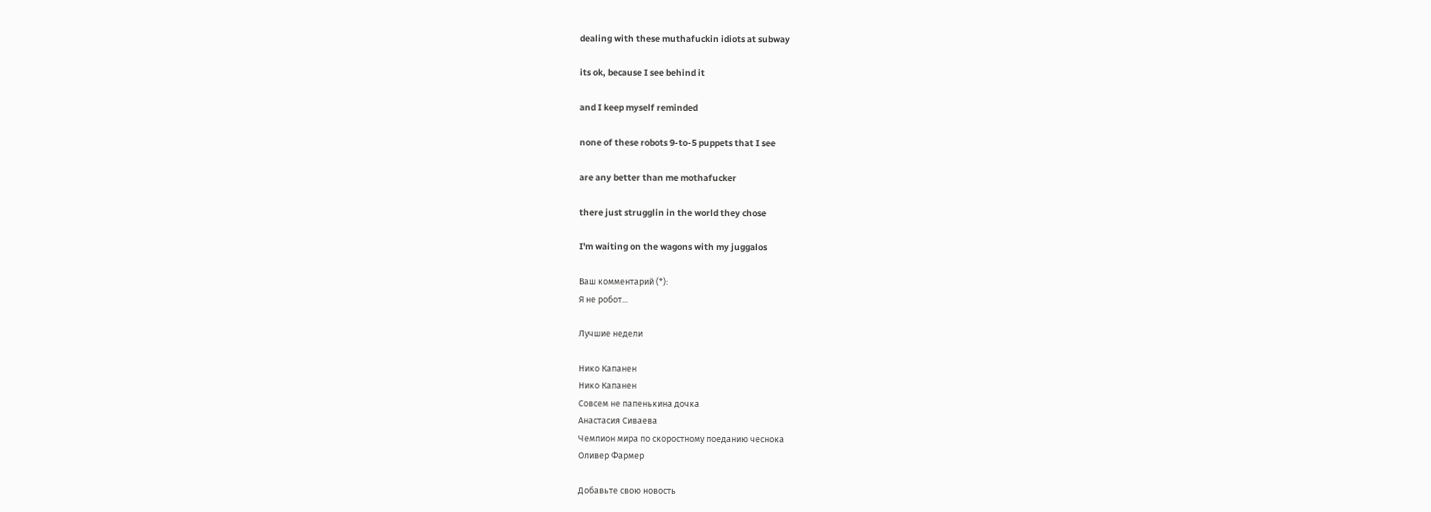dealing with these muthafuckin idiots at subway

its ok, because I see behind it

and I keep myself reminded

none of these robots 9-to-5 puppets that I see

are any better than me mothafucker

there just strugglin in the world they chose

I'm waiting on the wagons with my juggalos

Ваш комментарий (*):
Я не робот...

Лучшие недели

Нико Капанен
Нико Капанен
Совсем не папенькина дочка
Анастасия Сиваева
Чемпион мира по скоростному поеданию чеснока
Оливер Фармер

Добавьте свою новость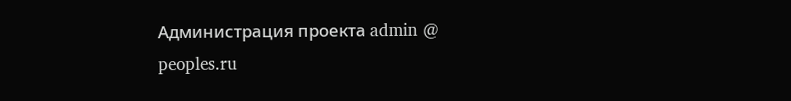Администрация проекта admin @ peoples.ru